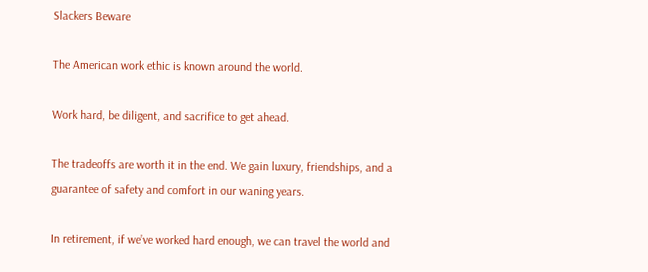Slackers Beware

The American work ethic is known around the world.

Work hard, be diligent, and sacrifice to get ahead.

The tradeoffs are worth it in the end. We gain luxury, friendships, and a guarantee of safety and comfort in our waning years.

In retirement, if we’ve worked hard enough, we can travel the world and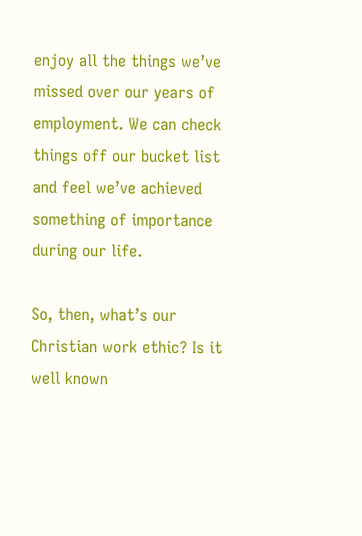enjoy all the things we’ve missed over our years of employment. We can check things off our bucket list and feel we’ve achieved something of importance during our life.

So, then, what’s our Christian work ethic? Is it well known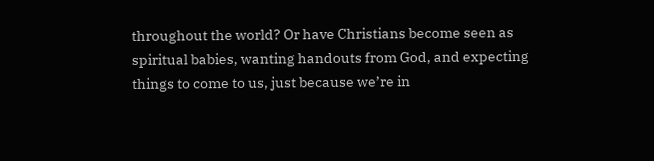throughout the world? Or have Christians become seen as spiritual babies, wanting handouts from God, and expecting things to come to us, just because we’re in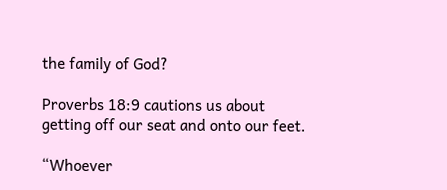the family of God?

Proverbs 18:9 cautions us about getting off our seat and onto our feet.

“Whoever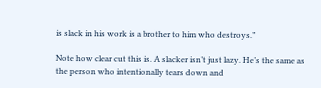is slack in his work is a brother to him who destroys.”

Note how clear cut this is. A slacker isn’t just lazy. He’s the same as the person who intentionally tears down and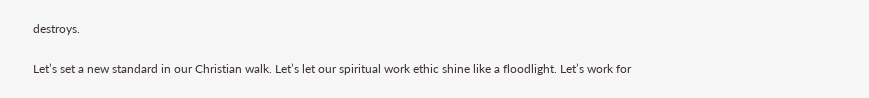destroys.

Let’s set a new standard in our Christian walk. Let’s let our spiritual work ethic shine like a floodlight. Let’s work for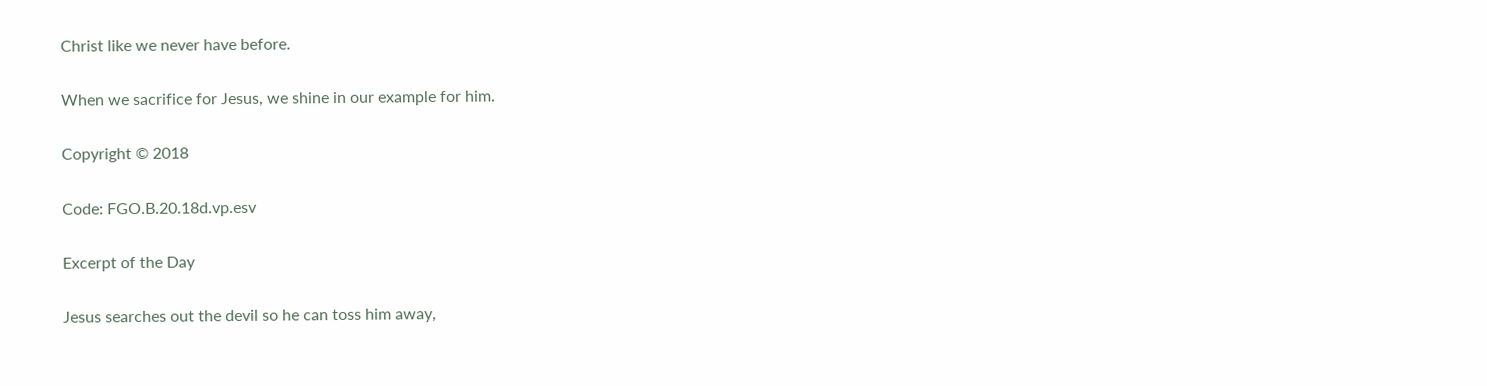Christ like we never have before.

When we sacrifice for Jesus, we shine in our example for him.

Copyright © 2018

Code: FGO.B.20.18d.vp.esv

Excerpt of the Day

Jesus searches out the devil so he can toss him away,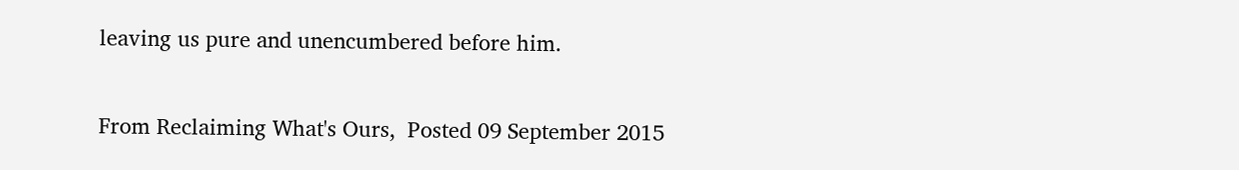leaving us pure and unencumbered before him.

From Reclaiming What's Ours,  Posted 09 September 2015